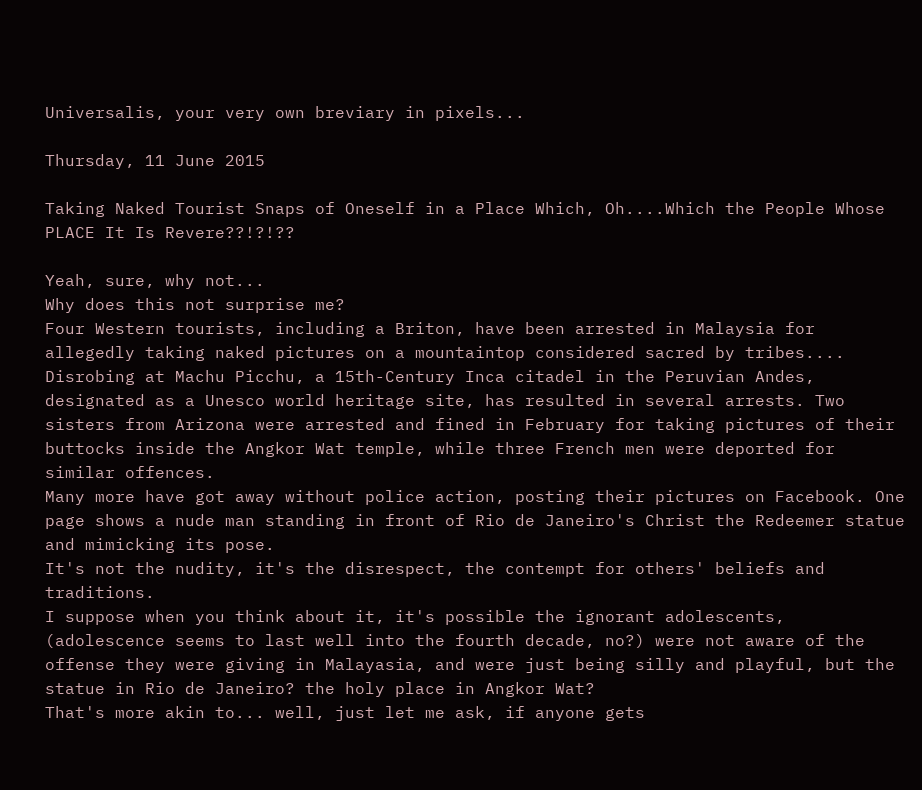Universalis, your very own breviary in pixels...

Thursday, 11 June 2015

Taking Naked Tourist Snaps of Oneself in a Place Which, Oh....Which the People Whose PLACE It Is Revere??!?!??

Yeah, sure, why not...
Why does this not surprise me?
Four Western tourists, including a Briton, have been arrested in Malaysia for allegedly taking naked pictures on a mountaintop considered sacred by tribes....
Disrobing at Machu Picchu, a 15th-Century Inca citadel in the Peruvian Andes, designated as a Unesco world heritage site, has resulted in several arrests. Two sisters from Arizona were arrested and fined in February for taking pictures of their buttocks inside the Angkor Wat temple, while three French men were deported for similar offences.
Many more have got away without police action, posting their pictures on Facebook. One page shows a nude man standing in front of Rio de Janeiro's Christ the Redeemer statue and mimicking its pose.
It's not the nudity, it's the disrespect, the contempt for others' beliefs and traditions.
I suppose when you think about it, it's possible the ignorant adolescents, (adolescence seems to last well into the fourth decade, no?) were not aware of the offense they were giving in Malayasia, and were just being silly and playful, but the statue in Rio de Janeiro? the holy place in Angkor Wat?
That's more akin to... well, just let me ask, if anyone gets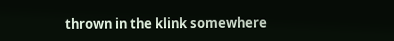thrown in the klink somewhere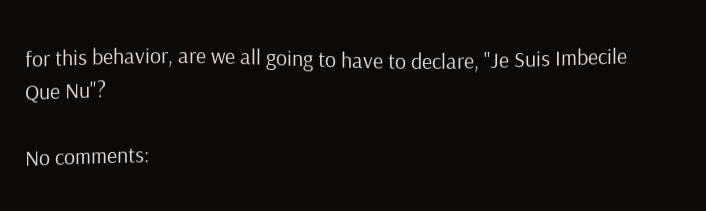for this behavior, are we all going to have to declare, "Je Suis Imbecile Que Nu"?

No comments: